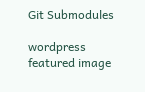Git Submodules

wordpress featured image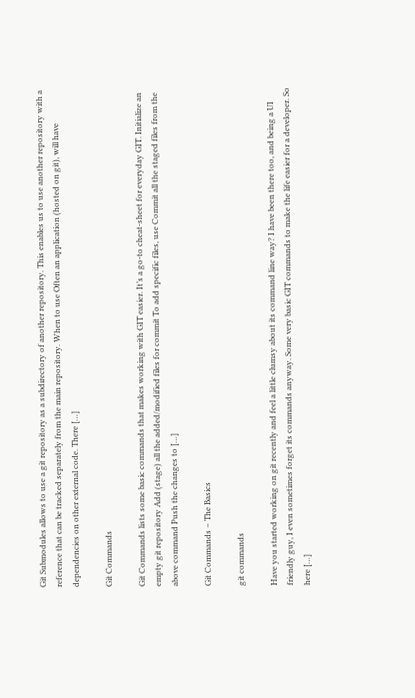Git Submodules allows to use a git repository as a subdirectory of another repository. This enables us to use another repository with a reference that can be tracked separately from the main repository. When to use Often an application (hosted on git), will have dependencies on other external code. There […]

Git Commands

Git Commands lists some basic commands that makes working with GIT easier. It’s a go-to cheat-sheet for everyday GIT. Initialize an empty git repository Add (stage) all the added/modified files for commit To add specific files, use Commit all the staged files from the above command Push the changes to […]

Git Commands – The Basics

git commands

Have you started working on git recently and feel a little clumsy about its command line way? I have been there too, and being a UI friendly guy, I even sometimes forget its commands anyway. Some very basic GIT commands to make the life easier for a developer. So here […]